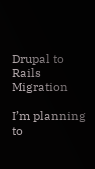Drupal to Rails Migration

I’m planning to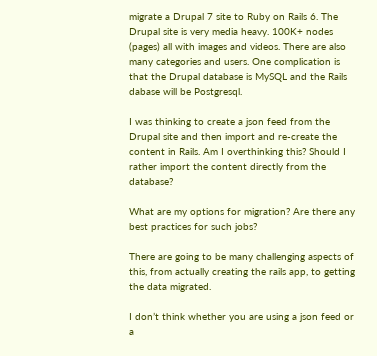migrate a Drupal 7 site to Ruby on Rails 6. The Drupal site is very media heavy. 100K+ nodes (pages) all with images and videos. There are also many categories and users. One complication is that the Drupal database is MySQL and the Rails dabase will be Postgresql.

I was thinking to create a json feed from the Drupal site and then import and re-create the content in Rails. Am I overthinking this? Should I rather import the content directly from the database?

What are my options for migration? Are there any best practices for such jobs?

There are going to be many challenging aspects of this, from actually creating the rails app, to getting the data migrated.

I don’t think whether you are using a json feed or a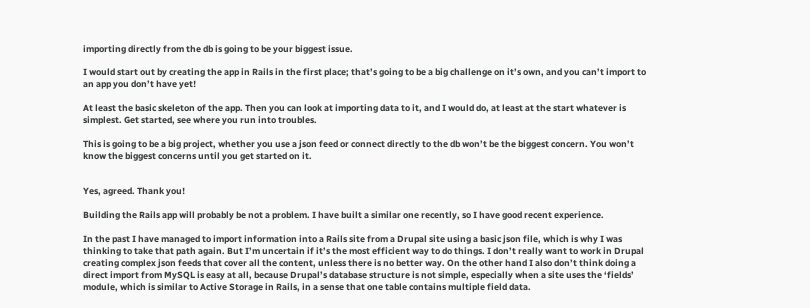importing directly from the db is going to be your biggest issue.

I would start out by creating the app in Rails in the first place; that’s going to be a big challenge on it’s own, and you can’t import to an app you don’t have yet!

At least the basic skeleton of the app. Then you can look at importing data to it, and I would do, at least at the start whatever is simplest. Get started, see where you run into troubles.

This is going to be a big project, whether you use a json feed or connect directly to the db won’t be the biggest concern. You won’t know the biggest concerns until you get started on it.


Yes, agreed. Thank you!

Building the Rails app will probably be not a problem. I have built a similar one recently, so I have good recent experience.

In the past I have managed to import information into a Rails site from a Drupal site using a basic json file, which is why I was thinking to take that path again. But I’m uncertain if it’s the most efficient way to do things. I don’t really want to work in Drupal creating complex json feeds that cover all the content, unless there is no better way. On the other hand I also don’t think doing a direct import from MySQL is easy at all, because Drupal’s database structure is not simple, especially when a site uses the ‘fields’ module, which is similar to Active Storage in Rails, in a sense that one table contains multiple field data.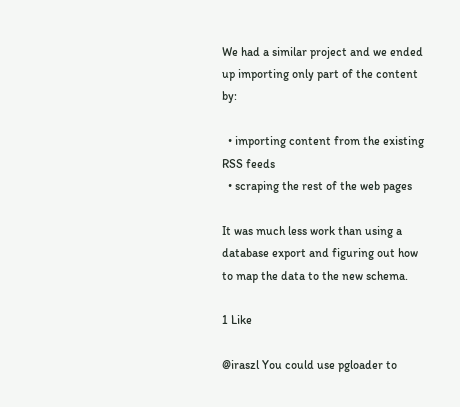We had a similar project and we ended up importing only part of the content by:

  • importing content from the existing RSS feeds
  • scraping the rest of the web pages

It was much less work than using a database export and figuring out how to map the data to the new schema.

1 Like

@iraszl You could use pgloader to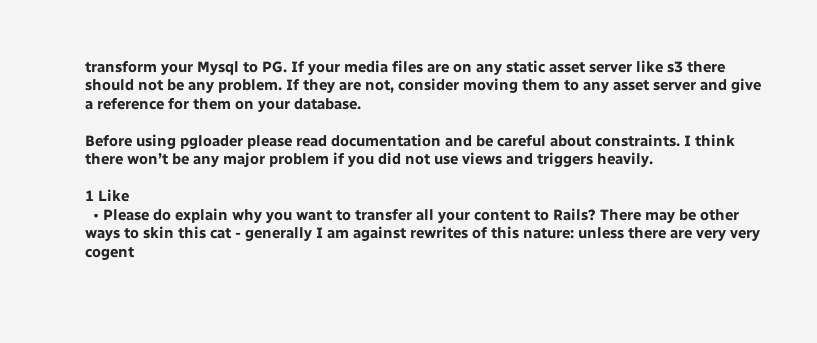transform your Mysql to PG. If your media files are on any static asset server like s3 there should not be any problem. If they are not, consider moving them to any asset server and give a reference for them on your database.

Before using pgloader please read documentation and be careful about constraints. I think there won’t be any major problem if you did not use views and triggers heavily.

1 Like
  • Please do explain why you want to transfer all your content to Rails? There may be other ways to skin this cat - generally I am against rewrites of this nature: unless there are very very cogent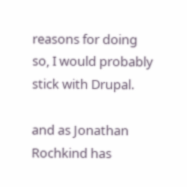reasons for doing so, I would probably stick with Drupal.

and as Jonathan Rochkind has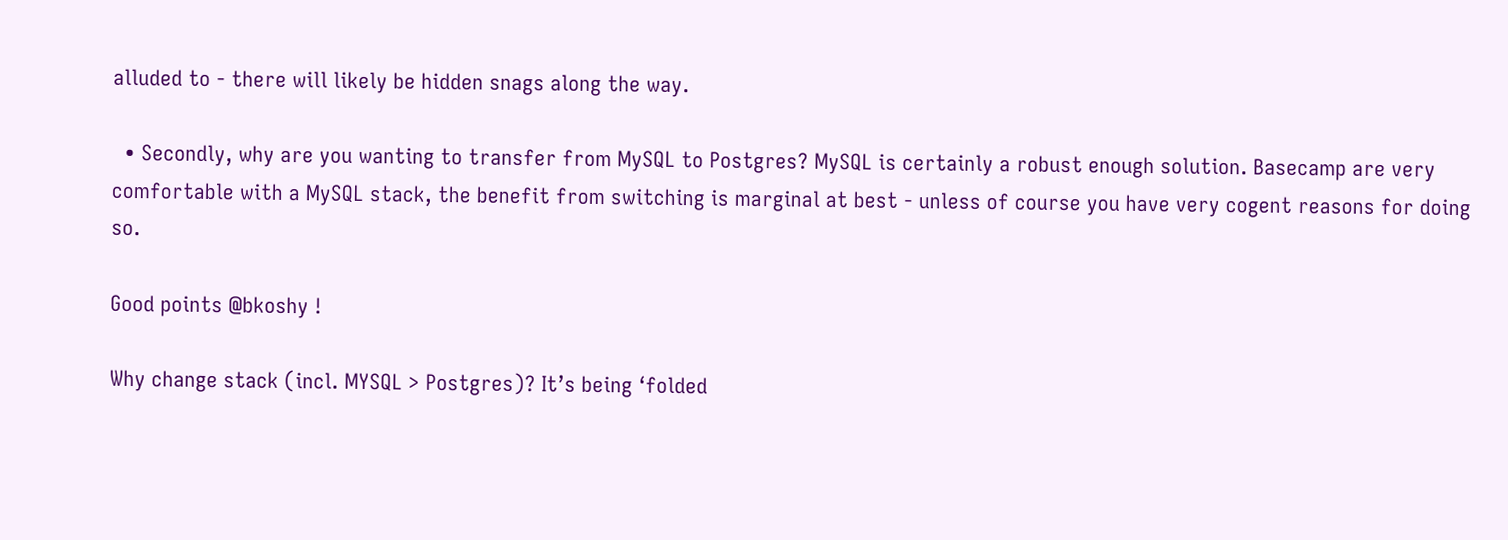alluded to - there will likely be hidden snags along the way.

  • Secondly, why are you wanting to transfer from MySQL to Postgres? MySQL is certainly a robust enough solution. Basecamp are very comfortable with a MySQL stack, the benefit from switching is marginal at best - unless of course you have very cogent reasons for doing so.

Good points @bkoshy !

Why change stack (incl. MYSQL > Postgres)? It’s being ‘folded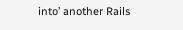into’ another Rails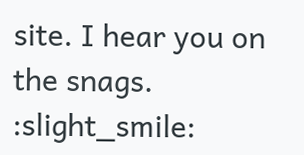site. I hear you on the snags. :slight_smile: